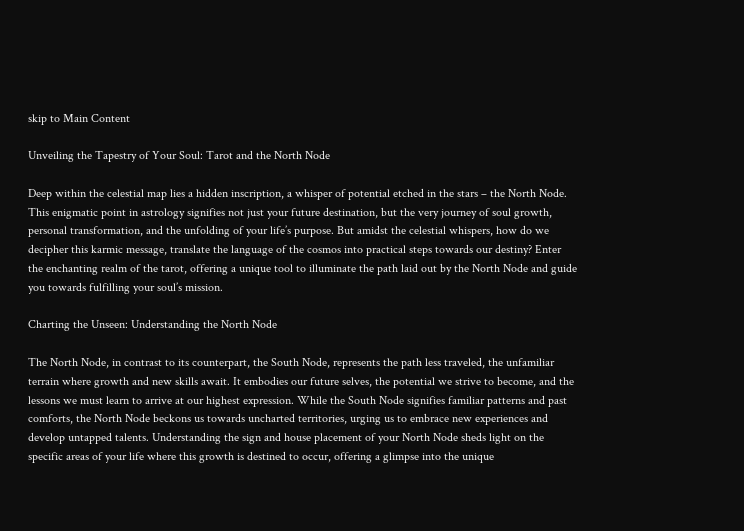skip to Main Content

Unveiling the Tapestry of Your Soul: Tarot and the North Node

Deep within the celestial map lies a hidden inscription, a whisper of potential etched in the stars – the North Node. This enigmatic point in astrology signifies not just your future destination, but the very journey of soul growth, personal transformation, and the unfolding of your life’s purpose. But amidst the celestial whispers, how do we decipher this karmic message, translate the language of the cosmos into practical steps towards our destiny? Enter the enchanting realm of the tarot, offering a unique tool to illuminate the path laid out by the North Node and guide you towards fulfilling your soul’s mission.

Charting the Unseen: Understanding the North Node

The North Node, in contrast to its counterpart, the South Node, represents the path less traveled, the unfamiliar terrain where growth and new skills await. It embodies our future selves, the potential we strive to become, and the lessons we must learn to arrive at our highest expression. While the South Node signifies familiar patterns and past comforts, the North Node beckons us towards uncharted territories, urging us to embrace new experiences and develop untapped talents. Understanding the sign and house placement of your North Node sheds light on the specific areas of your life where this growth is destined to occur, offering a glimpse into the unique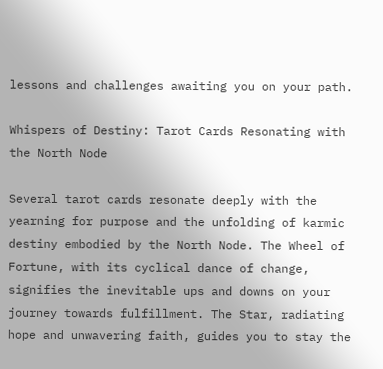lessons and challenges awaiting you on your path.

Whispers of Destiny: Tarot Cards Resonating with the North Node

Several tarot cards resonate deeply with the yearning for purpose and the unfolding of karmic destiny embodied by the North Node. The Wheel of Fortune, with its cyclical dance of change, signifies the inevitable ups and downs on your journey towards fulfillment. The Star, radiating hope and unwavering faith, guides you to stay the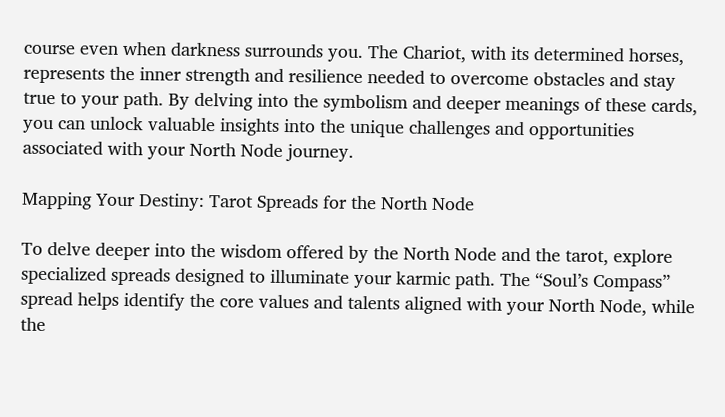course even when darkness surrounds you. The Chariot, with its determined horses, represents the inner strength and resilience needed to overcome obstacles and stay true to your path. By delving into the symbolism and deeper meanings of these cards, you can unlock valuable insights into the unique challenges and opportunities associated with your North Node journey.

Mapping Your Destiny: Tarot Spreads for the North Node

To delve deeper into the wisdom offered by the North Node and the tarot, explore specialized spreads designed to illuminate your karmic path. The “Soul’s Compass” spread helps identify the core values and talents aligned with your North Node, while the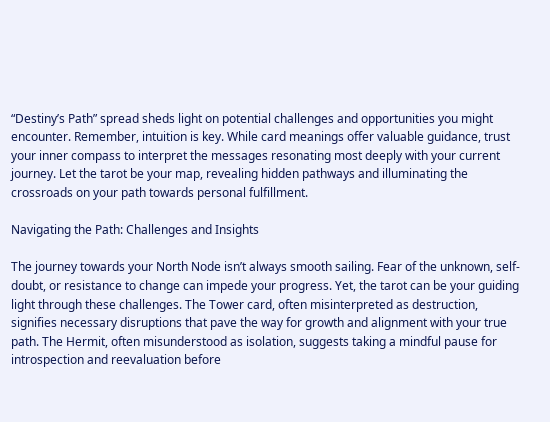“Destiny’s Path” spread sheds light on potential challenges and opportunities you might encounter. Remember, intuition is key. While card meanings offer valuable guidance, trust your inner compass to interpret the messages resonating most deeply with your current journey. Let the tarot be your map, revealing hidden pathways and illuminating the crossroads on your path towards personal fulfillment.

Navigating the Path: Challenges and Insights

The journey towards your North Node isn’t always smooth sailing. Fear of the unknown, self-doubt, or resistance to change can impede your progress. Yet, the tarot can be your guiding light through these challenges. The Tower card, often misinterpreted as destruction, signifies necessary disruptions that pave the way for growth and alignment with your true path. The Hermit, often misunderstood as isolation, suggests taking a mindful pause for introspection and reevaluation before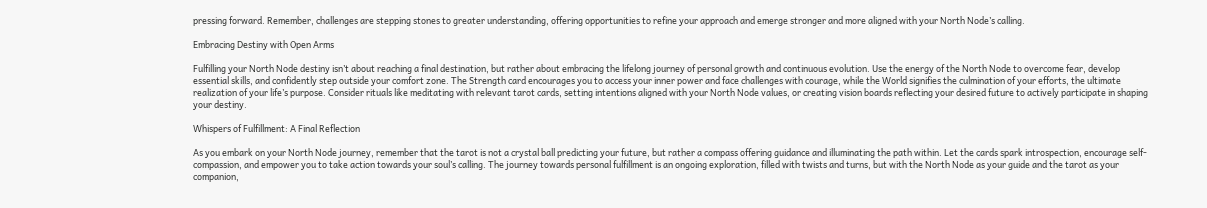pressing forward. Remember, challenges are stepping stones to greater understanding, offering opportunities to refine your approach and emerge stronger and more aligned with your North Node’s calling.

Embracing Destiny with Open Arms

Fulfilling your North Node destiny isn’t about reaching a final destination, but rather about embracing the lifelong journey of personal growth and continuous evolution. Use the energy of the North Node to overcome fear, develop essential skills, and confidently step outside your comfort zone. The Strength card encourages you to access your inner power and face challenges with courage, while the World signifies the culmination of your efforts, the ultimate realization of your life’s purpose. Consider rituals like meditating with relevant tarot cards, setting intentions aligned with your North Node values, or creating vision boards reflecting your desired future to actively participate in shaping your destiny.

Whispers of Fulfillment: A Final Reflection

As you embark on your North Node journey, remember that the tarot is not a crystal ball predicting your future, but rather a compass offering guidance and illuminating the path within. Let the cards spark introspection, encourage self-compassion, and empower you to take action towards your soul’s calling. The journey towards personal fulfillment is an ongoing exploration, filled with twists and turns, but with the North Node as your guide and the tarot as your companion,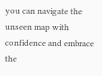you can navigate the unseen map with confidence and embrace the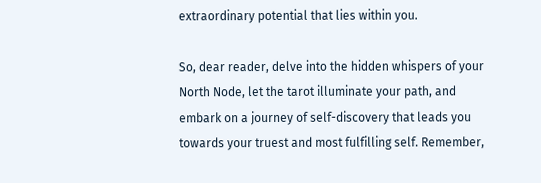extraordinary potential that lies within you.

So, dear reader, delve into the hidden whispers of your North Node, let the tarot illuminate your path, and embark on a journey of self-discovery that leads you towards your truest and most fulfilling self. Remember,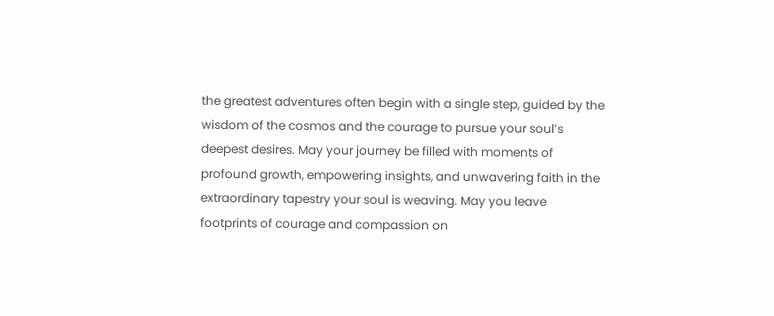the greatest adventures often begin with a single step, guided by the wisdom of the cosmos and the courage to pursue your soul’s deepest desires. May your journey be filled with moments of profound growth, empowering insights, and unwavering faith in the extraordinary tapestry your soul is weaving. May you leave footprints of courage and compassion on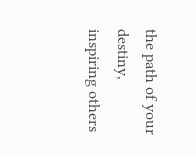the path of your destiny, inspiring others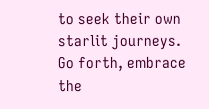to seek their own starlit journeys. Go forth, embrace the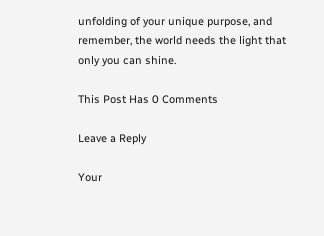unfolding of your unique purpose, and remember, the world needs the light that only you can shine.

This Post Has 0 Comments

Leave a Reply

Your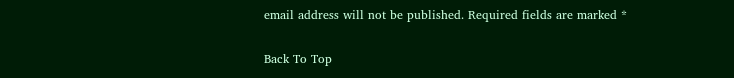email address will not be published. Required fields are marked *

Back To Top